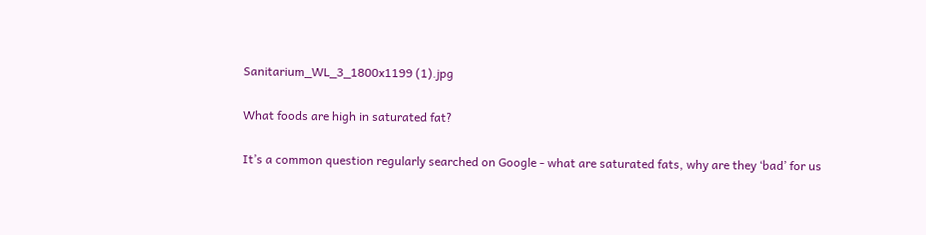Sanitarium_WL_3_1800x1199 (1).jpg

What foods are high in saturated fat?

It’s a common question regularly searched on Google - what are saturated fats, why are they ‘bad’ for us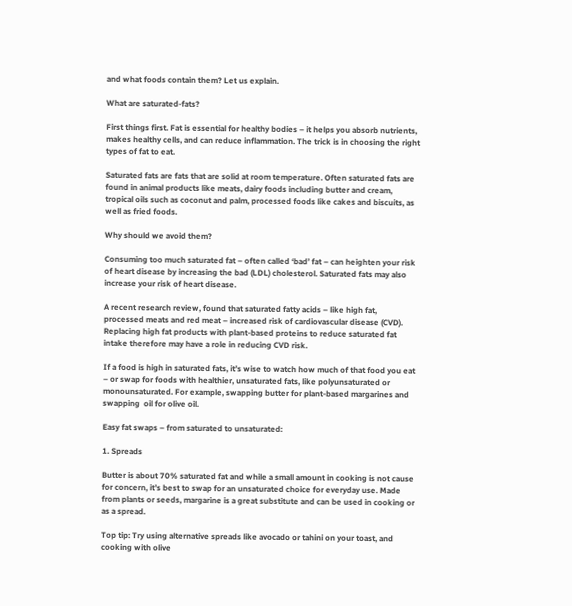and what foods contain them? Let us explain.

What are saturated-fats?

First things first. Fat is essential for healthy bodies – it helps you absorb nutrients, makes healthy cells, and can reduce inflammation. The trick is in choosing the right types of fat to eat.

Saturated fats are fats that are solid at room temperature. Often saturated fats are found in animal products like meats, dairy foods including butter and cream, tropical oils such as coconut and palm, processed foods like cakes and biscuits, as well as fried foods.

Why should we avoid them?

Consuming too much saturated fat – often called ‘bad’ fat – can heighten your risk of heart disease by increasing the bad (LDL) cholesterol. Saturated fats may also increase your risk of heart disease.

A recent research review, found that saturated fatty acids – like high fat, processed meats and red meat – increased risk of cardiovascular disease (CVD). Replacing high fat products with plant-based proteins to reduce saturated fat intake therefore may have a role in reducing CVD risk.

If a food is high in saturated fats, it’s wise to watch how much of that food you eat – or swap for foods with healthier, unsaturated fats, like polyunsaturated or monounsaturated. For example, swapping butter for plant-based margarines and swapping  oil for olive oil.

Easy fat swaps – from saturated to unsaturated:

1. Spreads

Butter is about 70% saturated fat and while a small amount in cooking is not cause for concern, it’s best to swap for an unsaturated choice for everyday use. Made from plants or seeds, margarine is a great substitute and can be used in cooking or as a spread.

Top tip: Try using alternative spreads like avocado or tahini on your toast, and cooking with olive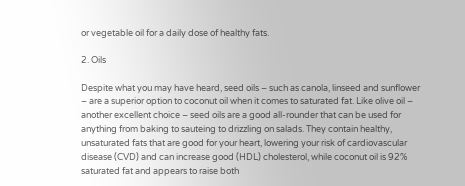or vegetable oil for a daily dose of healthy fats.

2. Oils

Despite what you may have heard, seed oils – such as canola, linseed and sunflower – are a superior option to coconut oil when it comes to saturated fat. Like olive oil – another excellent choice – seed oils are a good all-rounder that can be used for anything from baking to sauteing to drizzling on salads. They contain healthy, unsaturated fats that are good for your heart, lowering your risk of cardiovascular disease (CVD) and can increase good (HDL) cholesterol, while coconut oil is 92% saturated fat and appears to raise both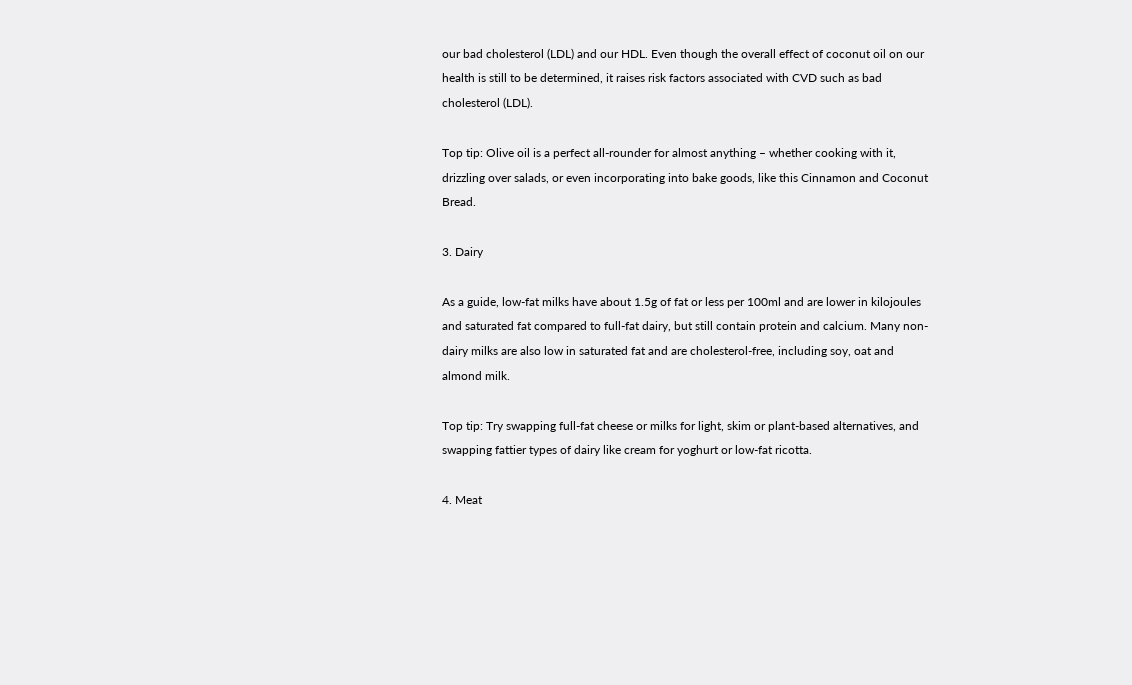our bad cholesterol (LDL) and our HDL. Even though the overall effect of coconut oil on our health is still to be determined, it raises risk factors associated with CVD such as bad cholesterol (LDL).

Top tip: Olive oil is a perfect all-rounder for almost anything – whether cooking with it, drizzling over salads, or even incorporating into bake goods, like this Cinnamon and Coconut Bread.

3. Dairy

As a guide, low-fat milks have about 1.5g of fat or less per 100ml and are lower in kilojoules and saturated fat compared to full-fat dairy, but still contain protein and calcium. Many non-dairy milks are also low in saturated fat and are cholesterol-free, including soy, oat and almond milk.

Top tip: Try swapping full-fat cheese or milks for light, skim or plant-based alternatives, and swapping fattier types of dairy like cream for yoghurt or low-fat ricotta.

4. Meat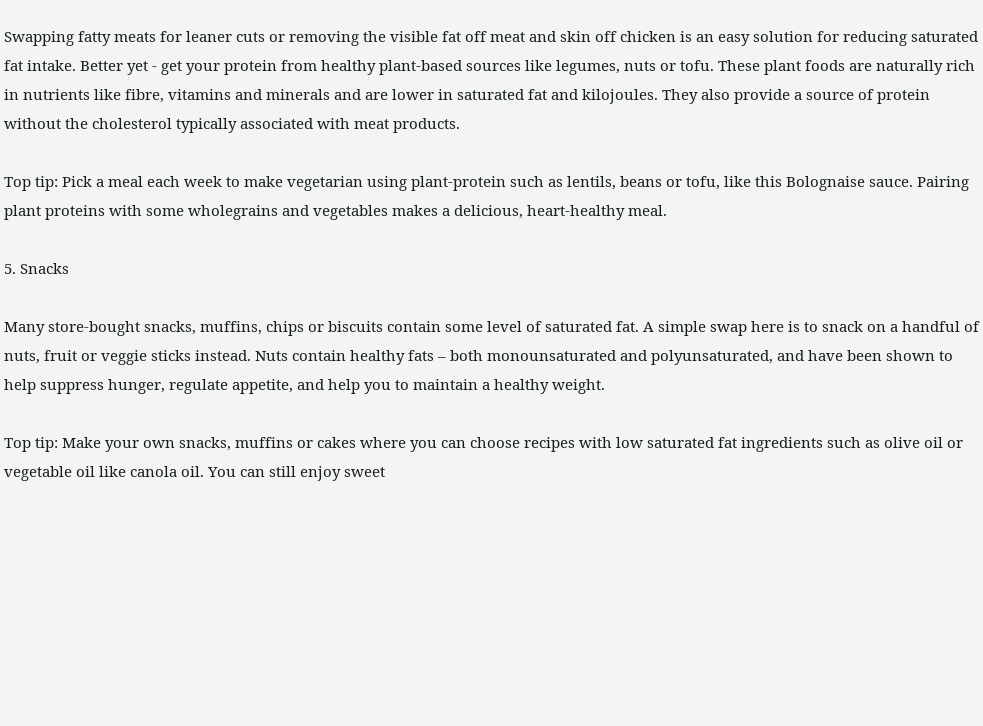Swapping fatty meats for leaner cuts or removing the visible fat off meat and skin off chicken is an easy solution for reducing saturated fat intake. Better yet - get your protein from healthy plant-based sources like legumes, nuts or tofu. These plant foods are naturally rich in nutrients like fibre, vitamins and minerals and are lower in saturated fat and kilojoules. They also provide a source of protein without the cholesterol typically associated with meat products.

Top tip: Pick a meal each week to make vegetarian using plant-protein such as lentils, beans or tofu, like this Bolognaise sauce. Pairing plant proteins with some wholegrains and vegetables makes a delicious, heart-healthy meal.

5. Snacks

Many store-bought snacks, muffins, chips or biscuits contain some level of saturated fat. A simple swap here is to snack on a handful of nuts, fruit or veggie sticks instead. Nuts contain healthy fats – both monounsaturated and polyunsaturated, and have been shown to help suppress hunger, regulate appetite, and help you to maintain a healthy weight.

Top tip: Make your own snacks, muffins or cakes where you can choose recipes with low saturated fat ingredients such as olive oil or vegetable oil like canola oil. You can still enjoy sweet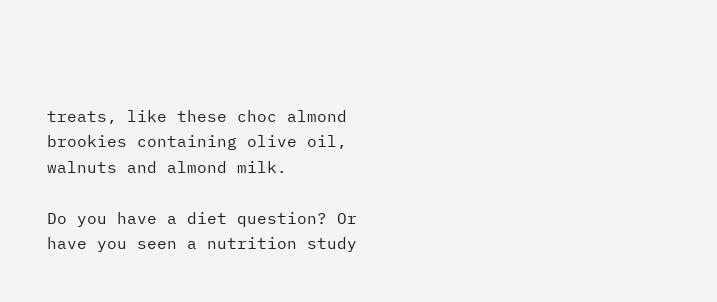treats, like these choc almond brookies containing olive oil, walnuts and almond milk.

Do you have a diet question? Or have you seen a nutrition study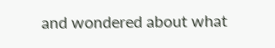and wondered about what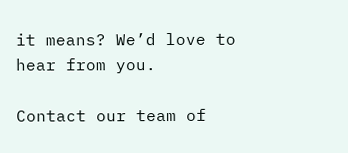it means? We’d love to hear from you.

Contact our team of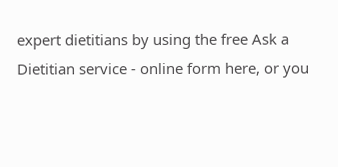expert dietitians by using the free Ask a Dietitian service - online form here, or you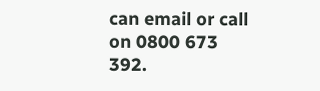can email or call on 0800 673 392.